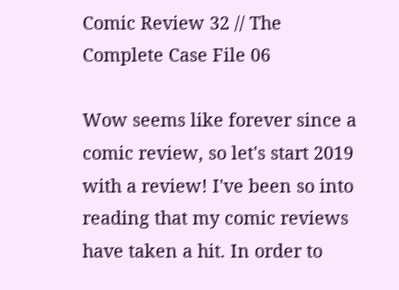Comic Review 32 // The Complete Case File 06

Wow seems like forever since a comic review, so let's start 2019 with a review! I've been so into reading that my comic reviews have taken a hit. In order to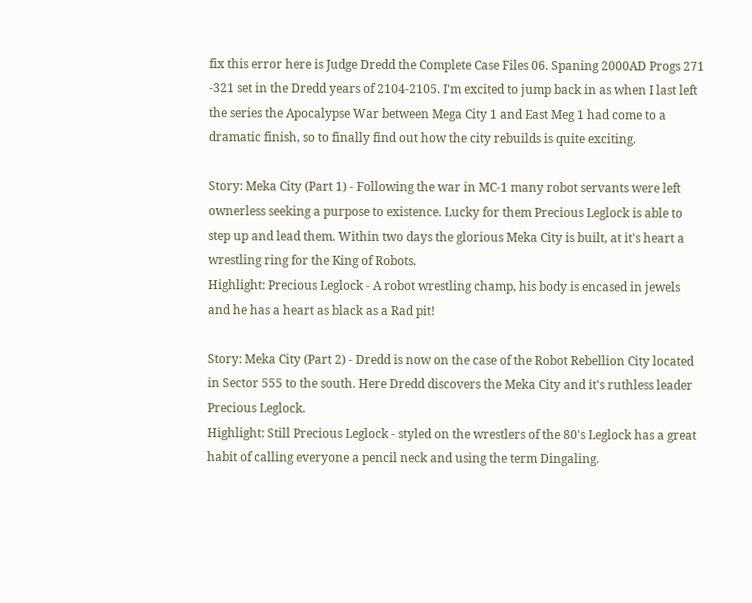fix this error here is Judge Dredd the Complete Case Files 06. Spaning 2000AD Progs 271 -321 set in the Dredd years of 2104-2105. I'm excited to jump back in as when I last left the series the Apocalypse War between Mega City 1 and East Meg 1 had come to a dramatic finish, so to finally find out how the city rebuilds is quite exciting.

Story: Meka City (Part 1) - Following the war in MC-1 many robot servants were left ownerless seeking a purpose to existence. Lucky for them Precious Leglock is able to step up and lead them. Within two days the glorious Meka City is built, at it's heart a wrestling ring for the King of Robots.
Highlight: Precious Leglock - A robot wrestling champ, his body is encased in jewels and he has a heart as black as a Rad pit!

Story: Meka City (Part 2) - Dredd is now on the case of the Robot Rebellion City located in Sector 555 to the south. Here Dredd discovers the Meka City and it's ruthless leader Precious Leglock.
Highlight: Still Precious Leglock - styled on the wrestlers of the 80's Leglock has a great habit of calling everyone a pencil neck and using the term Dingaling.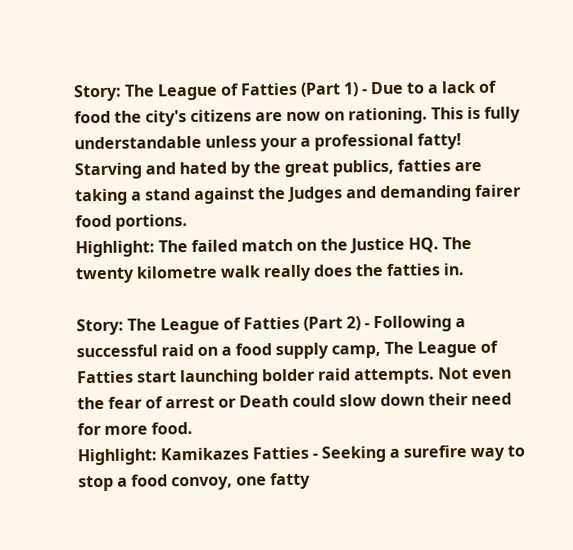Story: The League of Fatties (Part 1) - Due to a lack of food the city's citizens are now on rationing. This is fully understandable unless your a professional fatty! Starving and hated by the great publics, fatties are taking a stand against the Judges and demanding fairer food portions.
Highlight: The failed match on the Justice HQ. The twenty kilometre walk really does the fatties in.

Story: The League of Fatties (Part 2) - Following a successful raid on a food supply camp, The League of Fatties start launching bolder raid attempts. Not even the fear of arrest or Death could slow down their need for more food.
Highlight: Kamikazes Fatties - Seeking a surefire way to stop a food convoy, one fatty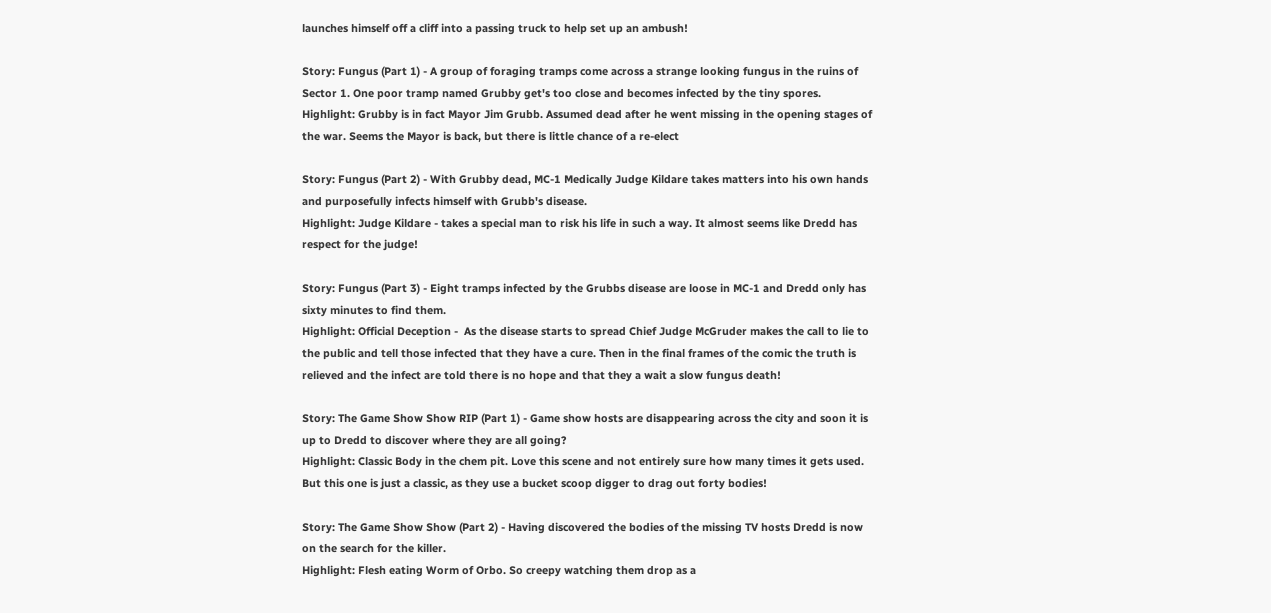launches himself off a cliff into a passing truck to help set up an ambush!

Story: Fungus (Part 1) - A group of foraging tramps come across a strange looking fungus in the ruins of Sector 1. One poor tramp named Grubby get's too close and becomes infected by the tiny spores.
Highlight: Grubby is in fact Mayor Jim Grubb. Assumed dead after he went missing in the opening stages of the war. Seems the Mayor is back, but there is little chance of a re-elect

Story: Fungus (Part 2) - With Grubby dead, MC-1 Medically Judge Kildare takes matters into his own hands and purposefully infects himself with Grubb's disease.
Highlight: Judge Kildare - takes a special man to risk his life in such a way. It almost seems like Dredd has respect for the judge!

Story: Fungus (Part 3) - Eight tramps infected by the Grubbs disease are loose in MC-1 and Dredd only has sixty minutes to find them.
Highlight: Official Deception -  As the disease starts to spread Chief Judge McGruder makes the call to lie to the public and tell those infected that they have a cure. Then in the final frames of the comic the truth is relieved and the infect are told there is no hope and that they a wait a slow fungus death!

Story: The Game Show Show RIP (Part 1) - Game show hosts are disappearing across the city and soon it is up to Dredd to discover where they are all going?
Highlight: Classic Body in the chem pit. Love this scene and not entirely sure how many times it gets used. But this one is just a classic, as they use a bucket scoop digger to drag out forty bodies!

Story: The Game Show Show (Part 2) - Having discovered the bodies of the missing TV hosts Dredd is now on the search for the killer.
Highlight: Flesh eating Worm of Orbo. So creepy watching them drop as a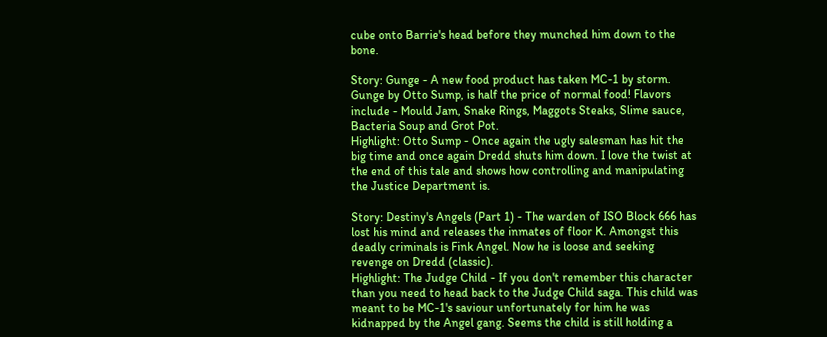cube onto Barrie's head before they munched him down to the bone.

Story: Gunge - A new food product has taken MC-1 by storm. Gunge by Otto Sump, is half the price of normal food! Flavors include - Mould Jam, Snake Rings, Maggots Steaks, Slime sauce, Bacteria Soup and Grot Pot.
Highlight: Otto Sump - Once again the ugly salesman has hit the big time and once again Dredd shuts him down. I love the twist at the end of this tale and shows how controlling and manipulating the Justice Department is.

Story: Destiny's Angels (Part 1) - The warden of ISO Block 666 has lost his mind and releases the inmates of floor K. Amongst this deadly criminals is Fink Angel. Now he is loose and seeking revenge on Dredd (classic).
Highlight: The Judge Child - If you don't remember this character than you need to head back to the Judge Child saga. This child was meant to be MC-1's saviour unfortunately for him he was kidnapped by the Angel gang. Seems the child is still holding a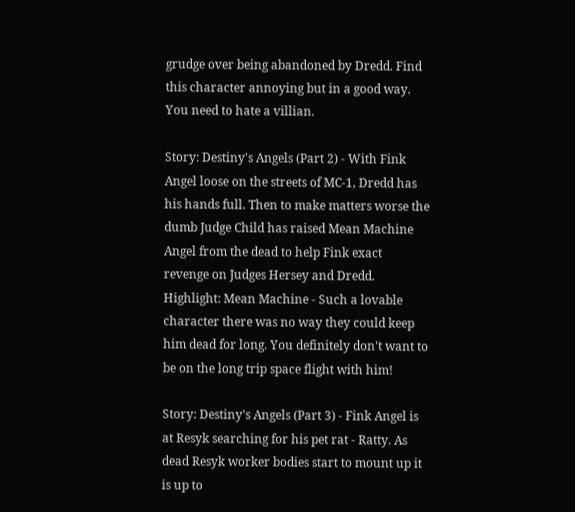grudge over being abandoned by Dredd. Find this character annoying but in a good way. You need to hate a villian.

Story: Destiny's Angels (Part 2) - With Fink Angel loose on the streets of MC-1, Dredd has his hands full. Then to make matters worse the dumb Judge Child has raised Mean Machine Angel from the dead to help Fink exact revenge on Judges Hersey and Dredd.
Highlight: Mean Machine - Such a lovable character there was no way they could keep him dead for long. You definitely don't want to be on the long trip space flight with him!

Story: Destiny's Angels (Part 3) - Fink Angel is at Resyk searching for his pet rat - Ratty. As dead Resyk worker bodies start to mount up it is up to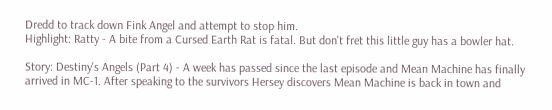Dredd to track down Fink Angel and attempt to stop him.
Highlight: Ratty - A bite from a Cursed Earth Rat is fatal. But don't fret this little guy has a bowler hat.

Story: Destiny's Angels (Part 4) - A week has passed since the last episode and Mean Machine has finally arrived in MC-1. After speaking to the survivors Hersey discovers Mean Machine is back in town and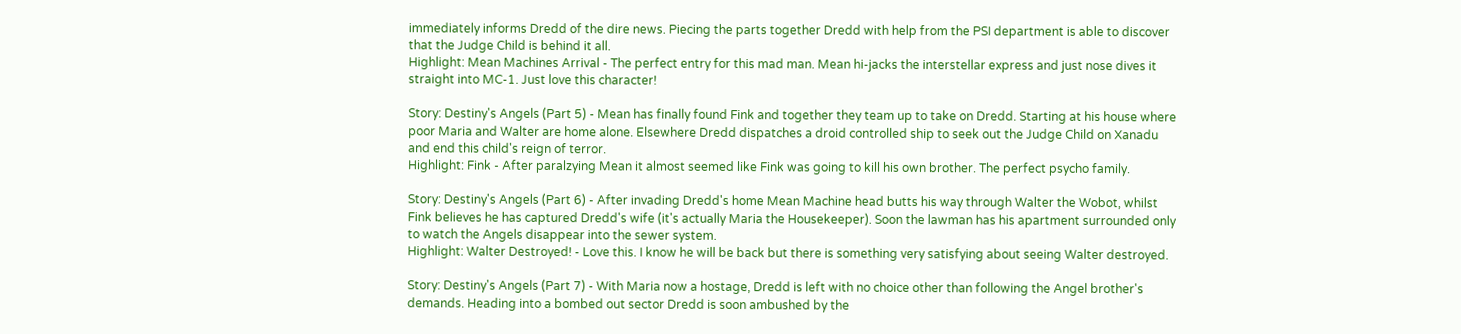immediately informs Dredd of the dire news. Piecing the parts together Dredd with help from the PSI department is able to discover that the Judge Child is behind it all.
Highlight: Mean Machines Arrival - The perfect entry for this mad man. Mean hi-jacks the interstellar express and just nose dives it straight into MC-1. Just love this character!

Story: Destiny's Angels (Part 5) - Mean has finally found Fink and together they team up to take on Dredd. Starting at his house where poor Maria and Walter are home alone. Elsewhere Dredd dispatches a droid controlled ship to seek out the Judge Child on Xanadu and end this child's reign of terror.
Highlight: Fink - After paralzying Mean it almost seemed like Fink was going to kill his own brother. The perfect psycho family.

Story: Destiny's Angels (Part 6) - After invading Dredd's home Mean Machine head butts his way through Walter the Wobot, whilst Fink believes he has captured Dredd's wife (it's actually Maria the Housekeeper). Soon the lawman has his apartment surrounded only to watch the Angels disappear into the sewer system.
Highlight: Walter Destroyed! - Love this. I know he will be back but there is something very satisfying about seeing Walter destroyed.

Story: Destiny's Angels (Part 7) - With Maria now a hostage, Dredd is left with no choice other than following the Angel brother's demands. Heading into a bombed out sector Dredd is soon ambushed by the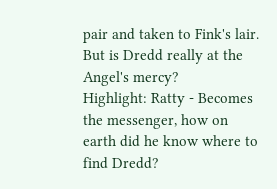pair and taken to Fink's lair. But is Dredd really at the Angel's mercy?
Highlight: Ratty - Becomes the messenger, how on earth did he know where to find Dredd?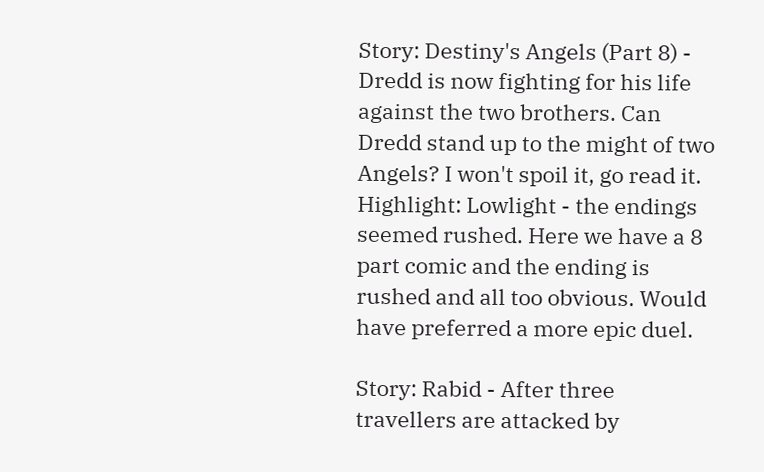Story: Destiny's Angels (Part 8) - Dredd is now fighting for his life against the two brothers. Can Dredd stand up to the might of two Angels? I won't spoil it, go read it.
Highlight: Lowlight - the endings seemed rushed. Here we have a 8 part comic and the ending is rushed and all too obvious. Would have preferred a more epic duel.

Story: Rabid - After three travellers are attacked by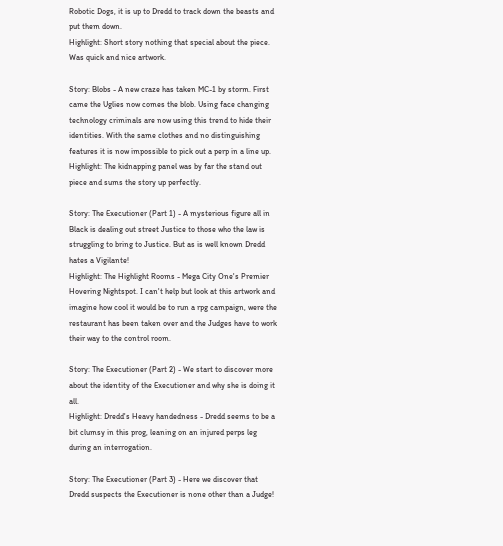Robotic Dogs, it is up to Dredd to track down the beasts and put them down.
Highlight: Short story nothing that special about the piece. Was quick and nice artwork.

Story: Blobs - A new craze has taken MC-1 by storm. First came the Uglies now comes the blob. Using face changing technology criminals are now using this trend to hide their identities. With the same clothes and no distinguishing features it is now impossible to pick out a perp in a line up.
Highlight: The kidnapping panel was by far the stand out piece and sums the story up perfectly.

Story: The Executioner (Part 1) - A mysterious figure all in Black is dealing out street Justice to those who the law is struggling to bring to Justice. But as is well known Dredd hates a Vigilante!
Highlight: The Highlight Rooms - Mega City One's Premier Hovering Nightspot. I can't help but look at this artwork and imagine how cool it would be to run a rpg campaign, were the restaurant has been taken over and the Judges have to work their way to the control room.

Story: The Executioner (Part 2) - We start to discover more about the identity of the Executioner and why she is doing it all.
Highlight: Dredd's Heavy handedness - Dredd seems to be a bit clumsy in this prog, leaning on an injured perps leg during an interrogation.

Story: The Executioner (Part 3) - Here we discover that Dredd suspects the Executioner is none other than a Judge!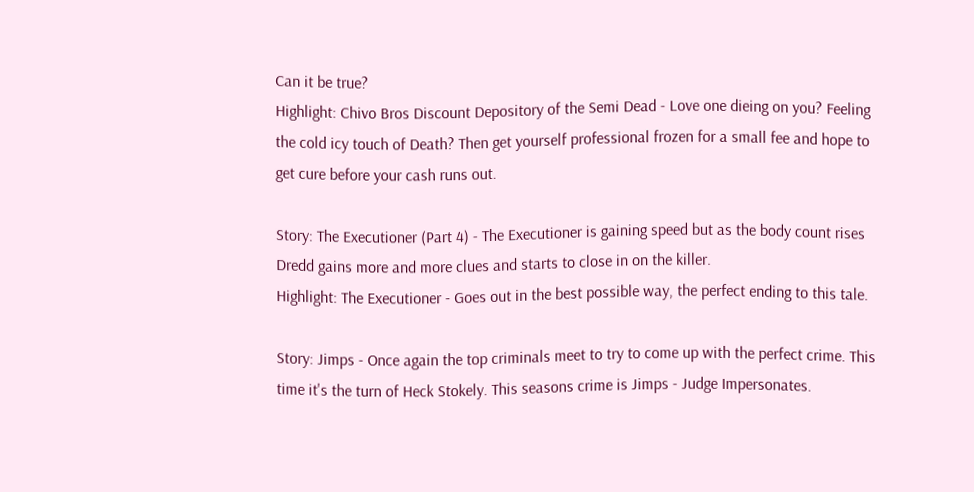Can it be true?
Highlight: Chivo Bros Discount Depository of the Semi Dead - Love one dieing on you? Feeling the cold icy touch of Death? Then get yourself professional frozen for a small fee and hope to get cure before your cash runs out.

Story: The Executioner (Part 4) - The Executioner is gaining speed but as the body count rises Dredd gains more and more clues and starts to close in on the killer.
Highlight: The Executioner - Goes out in the best possible way, the perfect ending to this tale.

Story: Jimps - Once again the top criminals meet to try to come up with the perfect crime. This time it's the turn of Heck Stokely. This seasons crime is Jimps - Judge Impersonates.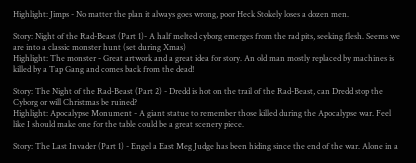Highlight: Jimps - No matter the plan it always goes wrong, poor Heck Stokely loses a dozen men.

Story: Night of the Rad-Beast (Part 1)- A half melted cyborg emerges from the rad pits, seeking flesh. Seems we are into a classic monster hunt (set during Xmas)
Highlight: The monster - Great artwork and a great idea for story. An old man mostly replaced by machines is killed by a Tap Gang and comes back from the dead!

Story: The Night of the Rad-Beast (Part 2) - Dredd is hot on the trail of the Rad-Beast, can Dredd stop the Cyborg or will Christmas be ruined?
Highlight: Apocalypse Monument - A giant statue to remember those killed during the Apocalypse war. Feel like I should make one for the table could be a great scenery piece.

Story: The Last Invader (Part 1) - Engel a East Meg Judge has been hiding since the end of the war. Alone in a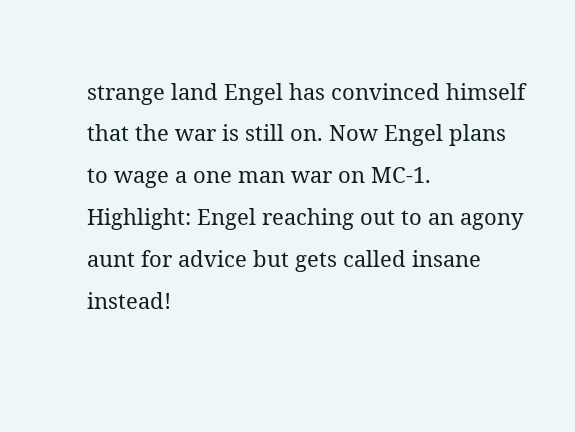strange land Engel has convinced himself that the war is still on. Now Engel plans to wage a one man war on MC-1.
Highlight: Engel reaching out to an agony aunt for advice but gets called insane instead!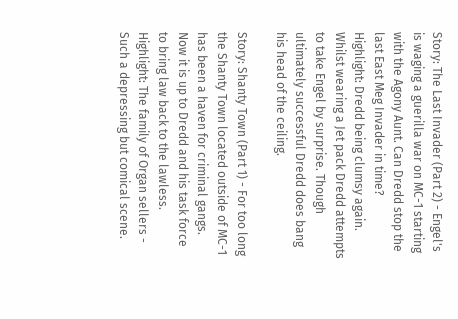Story: The Last Invader (Part 2) - Engel's is waging a guerilla war on MC-1 starting with the Agony Aunt. Can Dredd stop the last East Meg Invader in time?
Highlight: Dredd being clumsy again. Whilst wearing a Jet pack Dredd attempts to take Engel by surprise. Though ultimately successful Dredd does bang his head of the ceiling.

Story: Shanty Town (Part 1) - For too long the Shanty Town located outside of MC-1 has been a haven for criminal gangs. Now it is up to Dredd and his task force to bring law back to the lawless.
Highlight: The family of Organ sellers - Such a depressing but comical scene.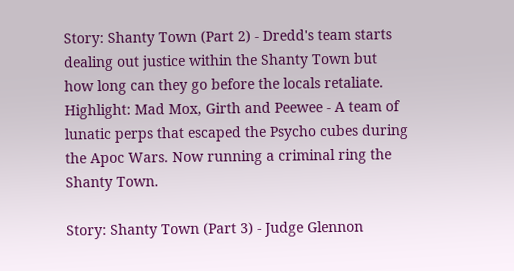Story: Shanty Town (Part 2) - Dredd's team starts dealing out justice within the Shanty Town but how long can they go before the locals retaliate.
Highlight: Mad Mox, Girth and Peewee - A team of lunatic perps that escaped the Psycho cubes during the Apoc Wars. Now running a criminal ring the Shanty Town.

Story: Shanty Town (Part 3) - Judge Glennon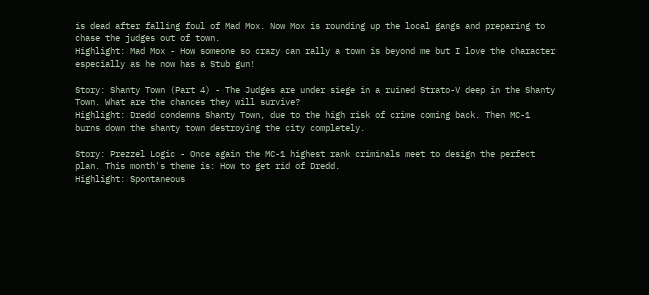is dead after falling foul of Mad Mox. Now Mox is rounding up the local gangs and preparing to chase the judges out of town.
Highlight: Mad Mox - How someone so crazy can rally a town is beyond me but I love the character especially as he now has a Stub gun!

Story: Shanty Town (Part 4) - The Judges are under siege in a ruined Strato-V deep in the Shanty Town. What are the chances they will survive?
Highlight: Dredd condemns Shanty Town, due to the high risk of crime coming back. Then MC-1 burns down the shanty town destroying the city completely.

Story: Prezzel Logic - Once again the MC-1 highest rank criminals meet to design the perfect plan. This month's theme is: How to get rid of Dredd.
Highlight: Spontaneous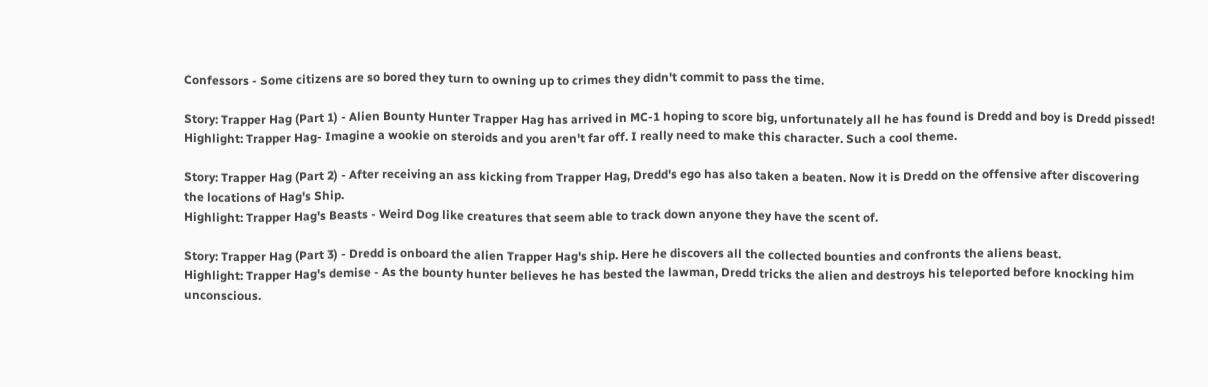Confessors - Some citizens are so bored they turn to owning up to crimes they didn't commit to pass the time.

Story: Trapper Hag (Part 1) - Alien Bounty Hunter Trapper Hag has arrived in MC-1 hoping to score big, unfortunately all he has found is Dredd and boy is Dredd pissed!
Highlight: Trapper Hag- Imagine a wookie on steroids and you aren't far off. I really need to make this character. Such a cool theme.

Story: Trapper Hag (Part 2) - After receiving an ass kicking from Trapper Hag, Dredd's ego has also taken a beaten. Now it is Dredd on the offensive after discovering the locations of Hag's Ship.
Highlight: Trapper Hag's Beasts - Weird Dog like creatures that seem able to track down anyone they have the scent of.

Story: Trapper Hag (Part 3) - Dredd is onboard the alien Trapper Hag's ship. Here he discovers all the collected bounties and confronts the aliens beast.
Highlight: Trapper Hag's demise - As the bounty hunter believes he has bested the lawman, Dredd tricks the alien and destroys his teleported before knocking him unconscious.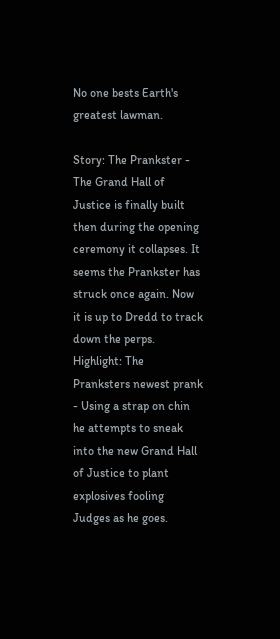No one bests Earth's greatest lawman.

Story: The Prankster - The Grand Hall of Justice is finally built then during the opening ceremony it collapses. It seems the Prankster has struck once again. Now it is up to Dredd to track down the perps.
Highlight: The Pranksters newest prank - Using a strap on chin he attempts to sneak into the new Grand Hall of Justice to plant explosives fooling Judges as he goes.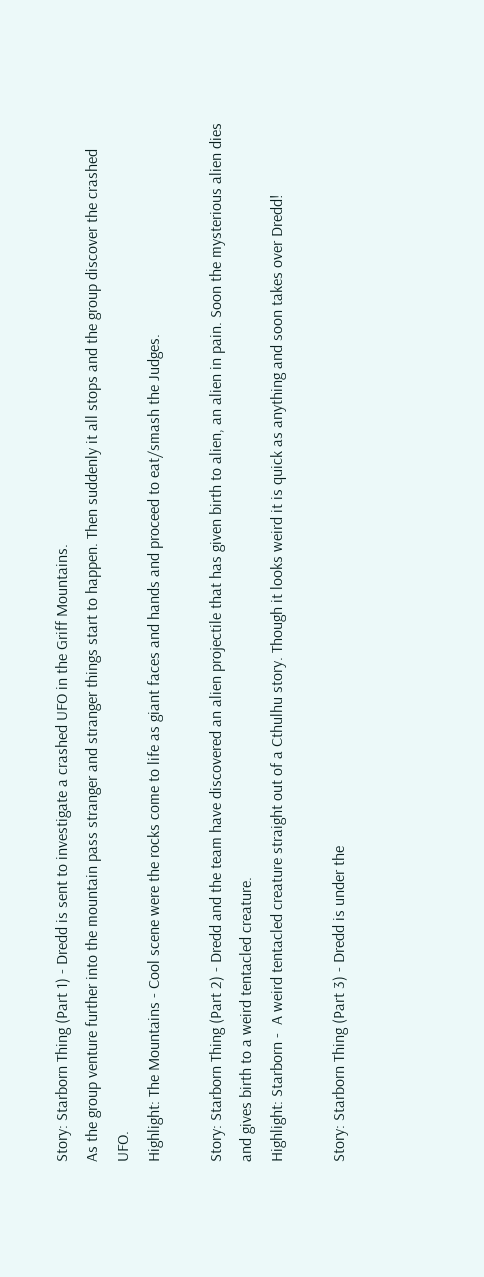Story: Starborn Thing (Part 1) - Dredd is sent to investigate a crashed UFO in the Griff Mountains.
As the group venture further into the mountain pass stranger and stranger things start to happen. Then suddenly it all stops and the group discover the crashed UFO.
Highlight: The Mountains - Cool scene were the rocks come to life as giant faces and hands and proceed to eat/smash the Judges.

Story: Starborn Thing (Part 2) - Dredd and the team have discovered an alien projectile that has given birth to alien, an alien in pain. Soon the mysterious alien dies and gives birth to a weird tentacled creature.
Highlight: Starborn -  A weird tentacled creature straight out of a Cthulhu story. Though it looks weird it is quick as anything and soon takes over Dredd!

Story: Starborn Thing (Part 3) - Dredd is under the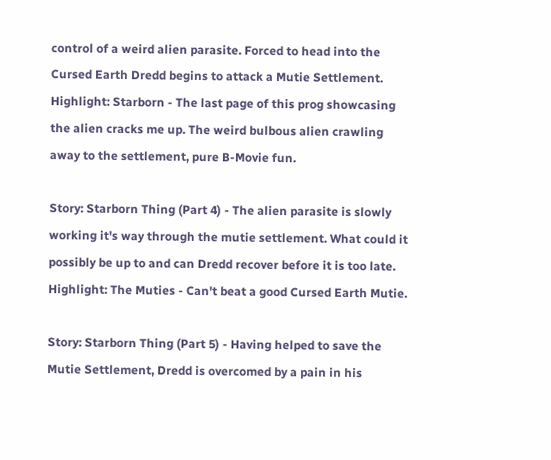control of a weird alien parasite. Forced to head into the Cursed Earth Dredd begins to attack a Mutie Settlement.
Highlight: Starborn - The last page of this prog showcasing the alien cracks me up. The weird bulbous alien crawling away to the settlement, pure B-Movie fun.

Story: Starborn Thing (Part 4) - The alien parasite is slowly working it's way through the mutie settlement. What could it possibly be up to and can Dredd recover before it is too late.
Highlight: The Muties - Can't beat a good Cursed Earth Mutie.

Story: Starborn Thing (Part 5) - Having helped to save the Mutie Settlement, Dredd is overcomed by a pain in his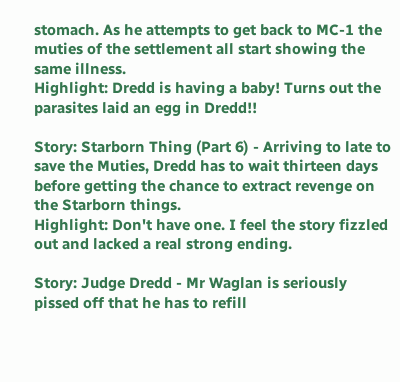stomach. As he attempts to get back to MC-1 the muties of the settlement all start showing the same illness.
Highlight: Dredd is having a baby! Turns out the parasites laid an egg in Dredd!!

Story: Starborn Thing (Part 6) - Arriving to late to save the Muties, Dredd has to wait thirteen days before getting the chance to extract revenge on the Starborn things.
Highlight: Don't have one. I feel the story fizzled out and lacked a real strong ending.

Story: Judge Dredd - Mr Waglan is seriously pissed off that he has to refill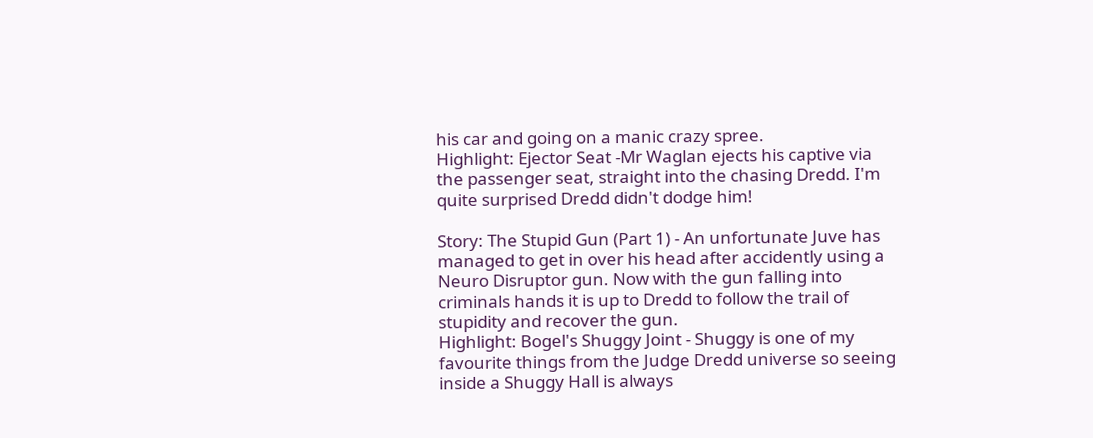his car and going on a manic crazy spree.
Highlight: Ejector Seat -Mr Waglan ejects his captive via the passenger seat, straight into the chasing Dredd. I'm quite surprised Dredd didn't dodge him!

Story: The Stupid Gun (Part 1) - An unfortunate Juve has managed to get in over his head after accidently using a Neuro Disruptor gun. Now with the gun falling into criminals hands it is up to Dredd to follow the trail of stupidity and recover the gun.
Highlight: Bogel's Shuggy Joint - Shuggy is one of my favourite things from the Judge Dredd universe so seeing inside a Shuggy Hall is always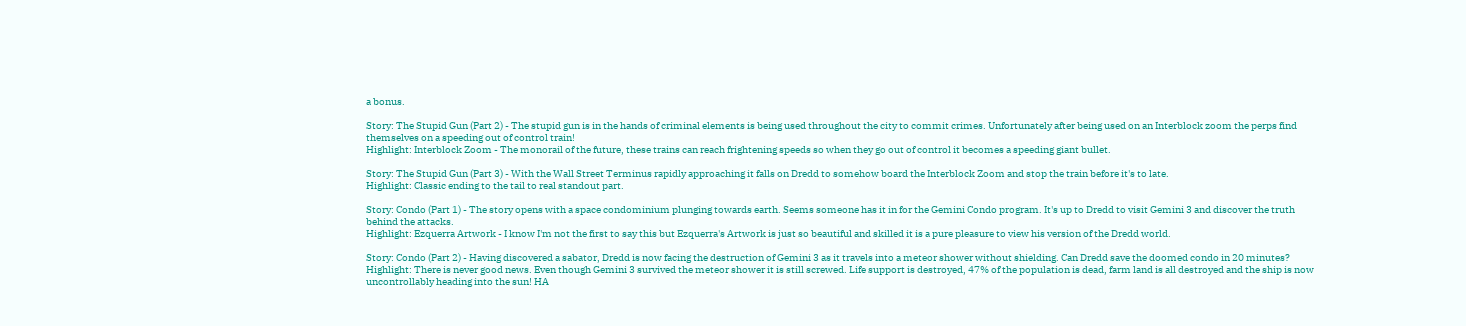a bonus.

Story: The Stupid Gun (Part 2) - The stupid gun is in the hands of criminal elements is being used throughout the city to commit crimes. Unfortunately after being used on an Interblock zoom the perps find themselves on a speeding out of control train!
Highlight: Interblock Zoom - The monorail of the future, these trains can reach frightening speeds so when they go out of control it becomes a speeding giant bullet.

Story: The Stupid Gun (Part 3) - With the Wall Street Terminus rapidly approaching it falls on Dredd to somehow board the Interblock Zoom and stop the train before it's to late.
Highlight: Classic ending to the tail to real standout part.

Story: Condo (Part 1) - The story opens with a space condominium plunging towards earth. Seems someone has it in for the Gemini Condo program. It's up to Dredd to visit Gemini 3 and discover the truth behind the attacks.
Highlight: Ezquerra Artwork - I know I'm not the first to say this but Ezquerra's Artwork is just so beautiful and skilled it is a pure pleasure to view his version of the Dredd world.

Story: Condo (Part 2) - Having discovered a sabator, Dredd is now facing the destruction of Gemini 3 as it travels into a meteor shower without shielding. Can Dredd save the doomed condo in 20 minutes?
Highlight: There is never good news. Even though Gemini 3 survived the meteor shower it is still screwed. Life support is destroyed, 47% of the population is dead, farm land is all destroyed and the ship is now uncontrollably heading into the sun! HA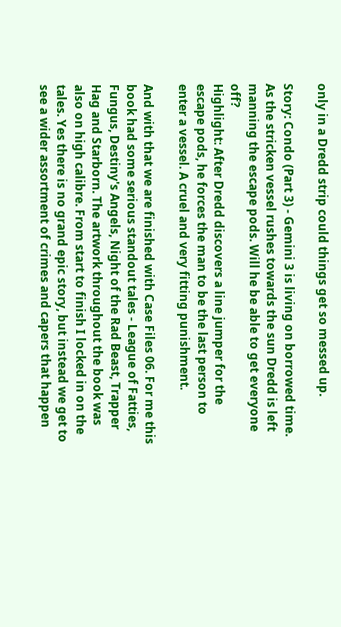only in a Dredd strip could things get so messed up.

Story: Condo (Part 3) - Gemini 3 is living on borrowed time. As the stricken vessel rushes towards the sun Dredd is left manning the escape pods. Will he be able to get everyone off?
Highlight: After Dredd discovers a line jumper for the escape pods, he forces the man to be the last person to enter a vessel. A cruel and very fitting punishment.

And with that we are finished with Case Files 06. For me this book had some serious standout tales - League of Fatties, Fungus, Destiny's Angels, Night of the Rad Beast, Trapper Hag and Starborn. The artwork throughout the book was also on high calibre. From start to finish I locked in on the tales. Yes there is no grand epic story, but instead we get to see a wider assortment of crimes and capers that happen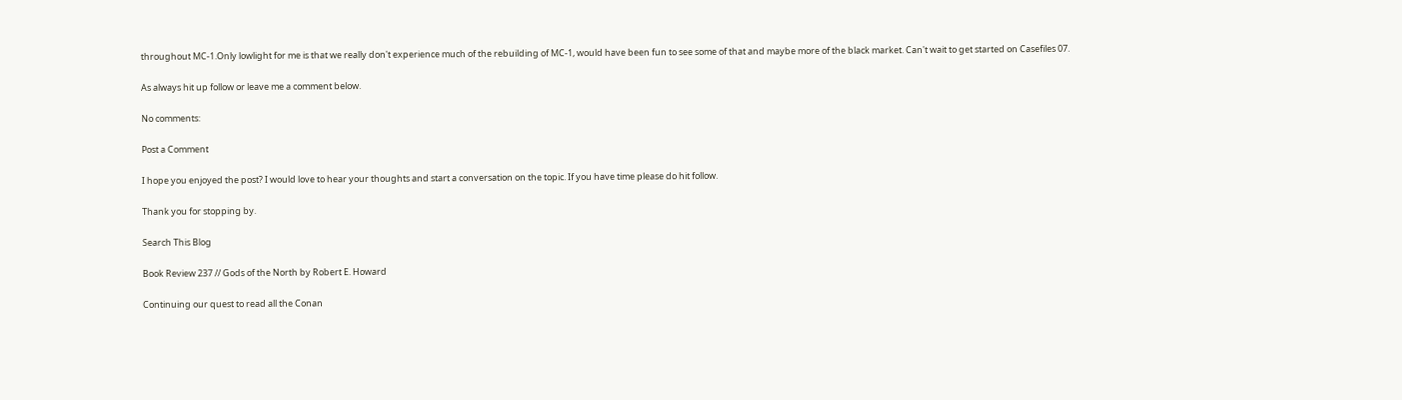throughout MC-1.Only lowlight for me is that we really don't experience much of the rebuilding of MC-1, would have been fun to see some of that and maybe more of the black market. Can't wait to get started on Casefiles 07.

As always hit up follow or leave me a comment below.

No comments:

Post a Comment

I hope you enjoyed the post? I would love to hear your thoughts and start a conversation on the topic. If you have time please do hit follow.

Thank you for stopping by.

Search This Blog

Book Review 237 // Gods of the North by Robert E. Howard

Continuing our quest to read all the Conan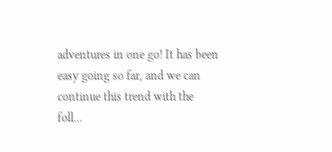adventures in one go! It has been easy going so far, and we can continue this trend with the foll...